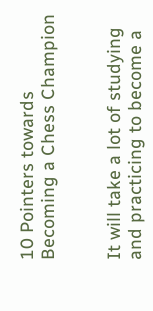10 Pointers towards Becoming a Chess Champion


It will take a lot of studying and practicing to become a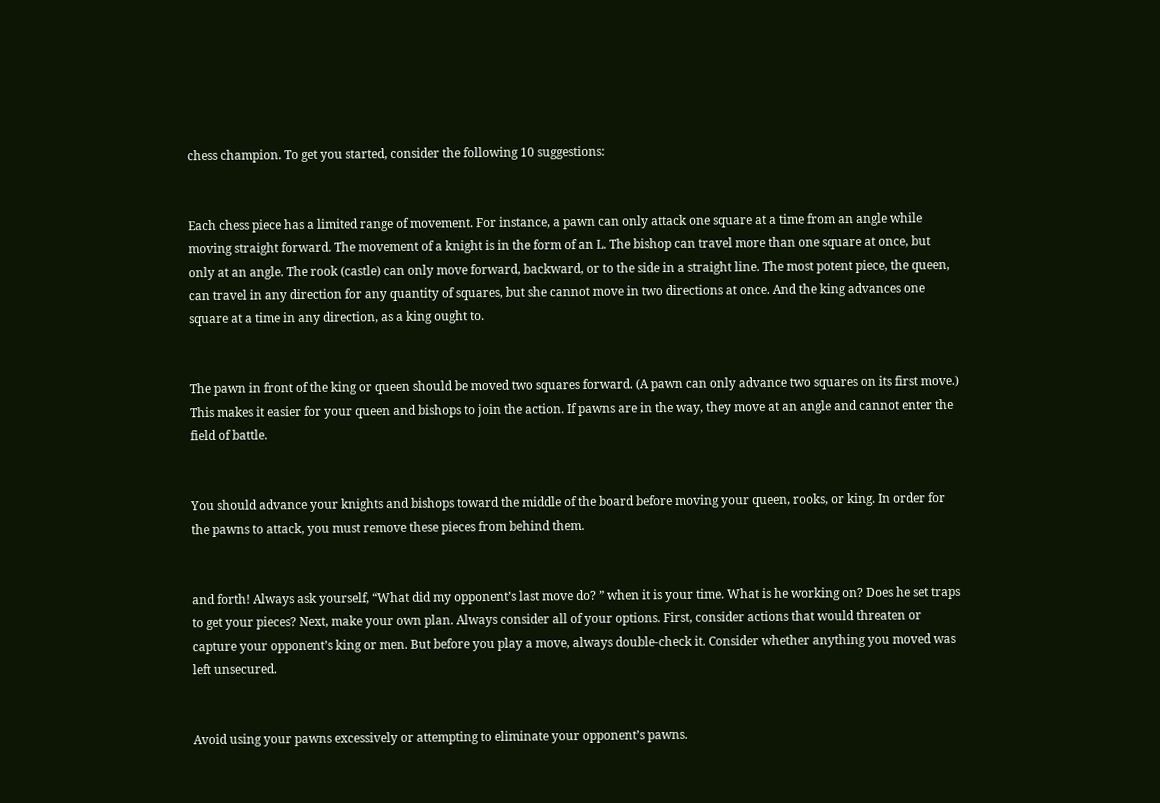chess champion. To get you started, consider the following 10 suggestions:


Each chess piece has a limited range of movement. For instance, a pawn can only attack one square at a time from an angle while moving straight forward. The movement of a knight is in the form of an L. The bishop can travel more than one square at once, but only at an angle. The rook (castle) can only move forward, backward, or to the side in a straight line. The most potent piece, the queen, can travel in any direction for any quantity of squares, but she cannot move in two directions at once. And the king advances one square at a time in any direction, as a king ought to.


The pawn in front of the king or queen should be moved two squares forward. (A pawn can only advance two squares on its first move.) This makes it easier for your queen and bishops to join the action. If pawns are in the way, they move at an angle and cannot enter the field of battle.


You should advance your knights and bishops toward the middle of the board before moving your queen, rooks, or king. In order for the pawns to attack, you must remove these pieces from behind them.


and forth! Always ask yourself, “What did my opponent’s last move do? ” when it is your time. What is he working on? Does he set traps to get your pieces? Next, make your own plan. Always consider all of your options. First, consider actions that would threaten or capture your opponent’s king or men. But before you play a move, always double-check it. Consider whether anything you moved was left unsecured.


Avoid using your pawns excessively or attempting to eliminate your opponent’s pawns.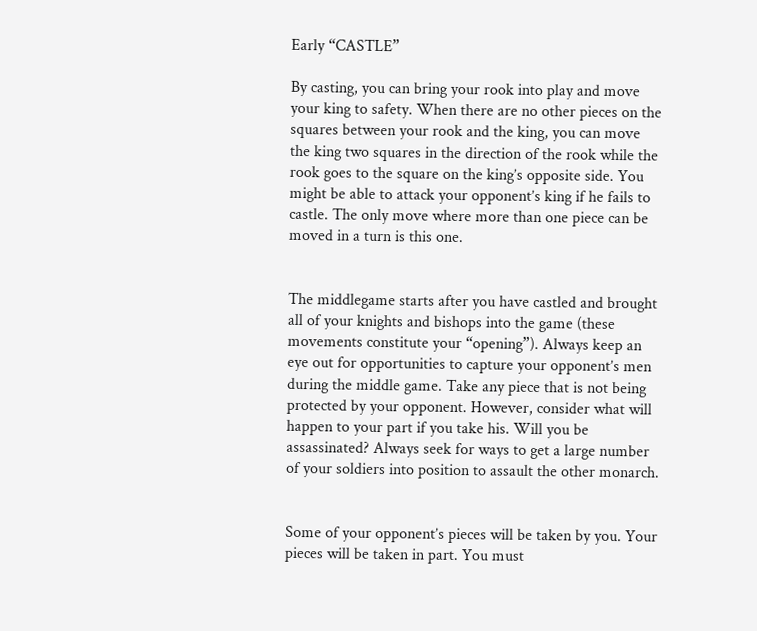Early “CASTLE”

By casting, you can bring your rook into play and move your king to safety. When there are no other pieces on the squares between your rook and the king, you can move the king two squares in the direction of the rook while the rook goes to the square on the king’s opposite side. You might be able to attack your opponent’s king if he fails to castle. The only move where more than one piece can be moved in a turn is this one.


The middlegame starts after you have castled and brought all of your knights and bishops into the game (these movements constitute your “opening”). Always keep an eye out for opportunities to capture your opponent’s men during the middle game. Take any piece that is not being protected by your opponent. However, consider what will happen to your part if you take his. Will you be assassinated? Always seek for ways to get a large number of your soldiers into position to assault the other monarch.


Some of your opponent’s pieces will be taken by you. Your pieces will be taken in part. You must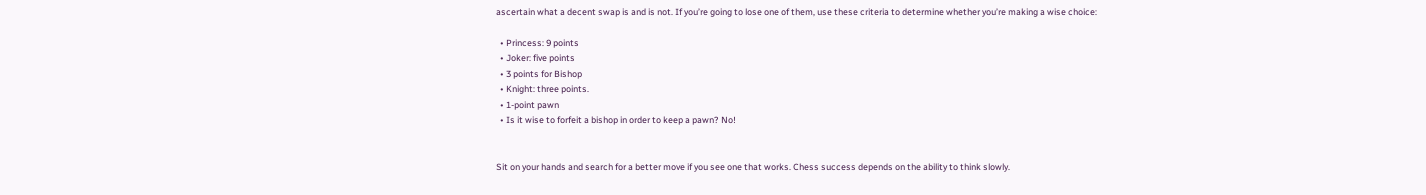ascertain what a decent swap is and is not. If you’re going to lose one of them, use these criteria to determine whether you’re making a wise choice:

  • Princess: 9 points
  • Joker: five points
  • 3 points for Bishop
  • Knight: three points.
  • 1-point pawn
  • Is it wise to forfeit a bishop in order to keep a pawn? No!


Sit on your hands and search for a better move if you see one that works. Chess success depends on the ability to think slowly.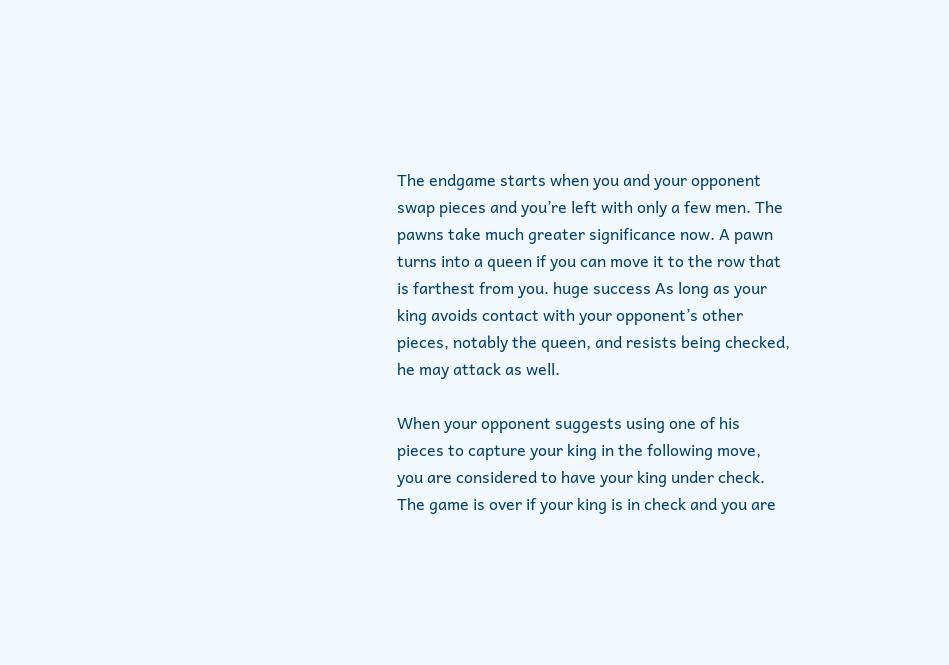The endgame starts when you and your opponent swap pieces and you’re left with only a few men. The pawns take much greater significance now. A pawn turns into a queen if you can move it to the row that is farthest from you. huge success As long as your king avoids contact with your opponent’s other pieces, notably the queen, and resists being checked, he may attack as well.

When your opponent suggests using one of his pieces to capture your king in the following move, you are considered to have your king under check. The game is over if your king is in check and you are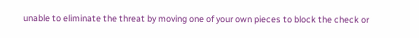unable to eliminate the threat by moving one of your own pieces to block the check or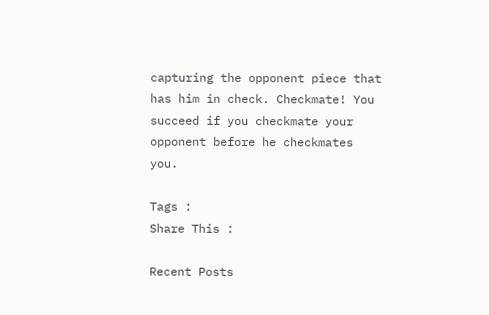capturing the opponent piece that has him in check. Checkmate! You succeed if you checkmate your opponent before he checkmates you.

Tags :
Share This :

Recent Posts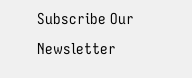Subscribe Our Newsletter